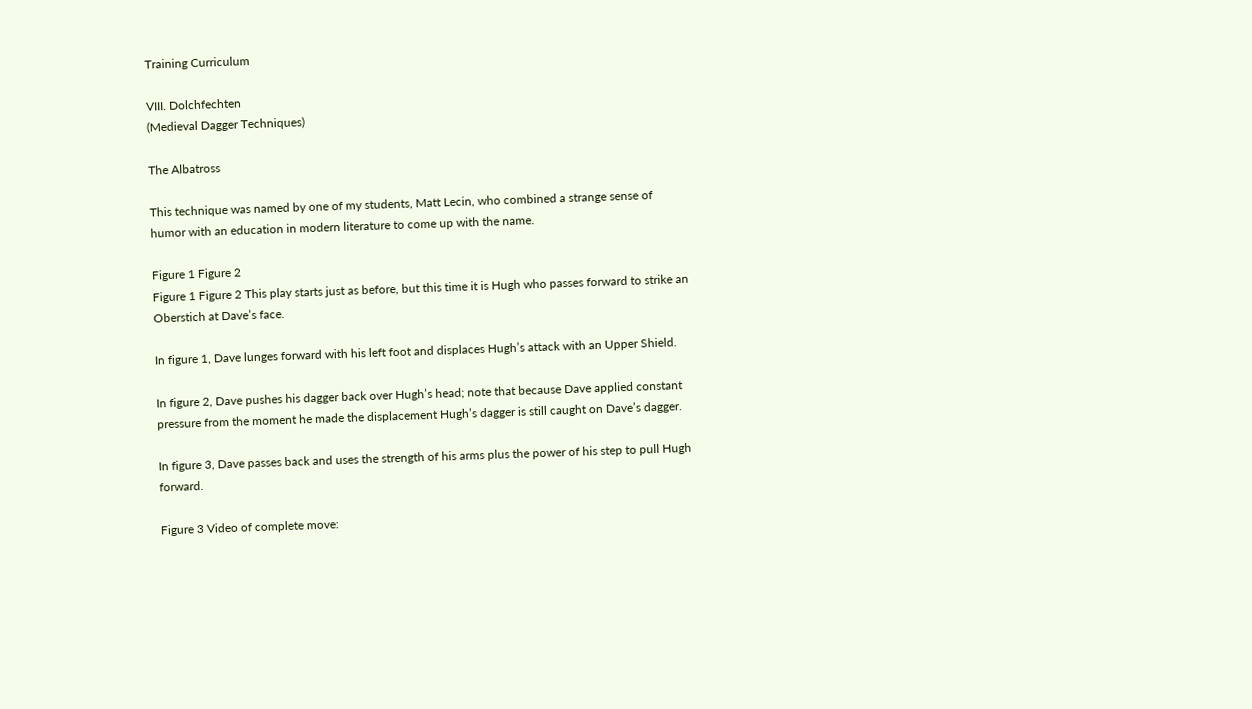Training Curriculum

VIII. Dolchfechten
(Medieval Dagger Techniques)

The Albatross

This technique was named by one of my students, Matt Lecin, who combined a strange sense of humor with an education in modern literature to come up with the name.

Figure 1 Figure 2
Figure 1 Figure 2 This play starts just as before, but this time it is Hugh who passes forward to strike an Oberstich at Dave’s face.

In figure 1, Dave lunges forward with his left foot and displaces Hugh’s attack with an Upper Shield.

In figure 2, Dave pushes his dagger back over Hugh’s head; note that because Dave applied constant pressure from the moment he made the displacement Hugh’s dagger is still caught on Dave’s dagger.

In figure 3, Dave passes back and uses the strength of his arms plus the power of his step to pull Hugh forward.

Figure 3 Video of complete move: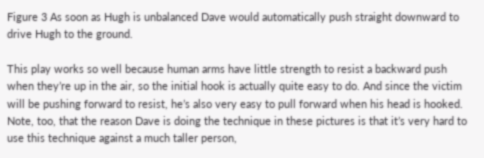Figure 3 As soon as Hugh is unbalanced Dave would automatically push straight downward to drive Hugh to the ground.

This play works so well because human arms have little strength to resist a backward push when they’re up in the air, so the initial hook is actually quite easy to do. And since the victim will be pushing forward to resist, he’s also very easy to pull forward when his head is hooked. Note, too, that the reason Dave is doing the technique in these pictures is that it’s very hard to use this technique against a much taller person,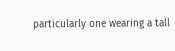particularly one wearing a tall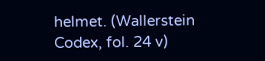helmet. (Wallerstein Codex, fol. 24 v)